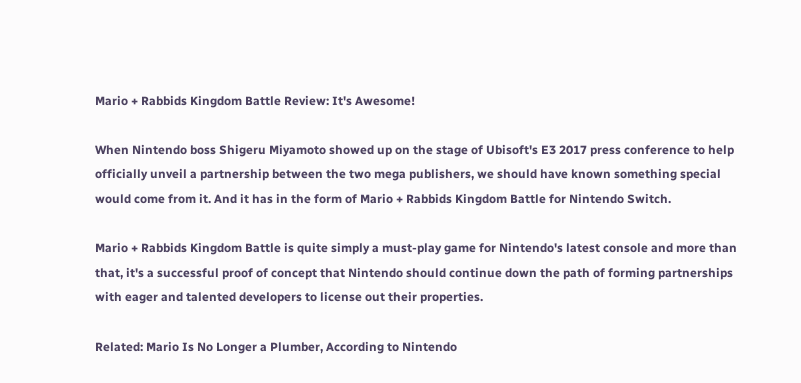Mario + Rabbids Kingdom Battle Review: It's Awesome!

When Nintendo boss Shigeru Miyamoto showed up on the stage of Ubisoft's E3 2017 press conference to help officially unveil a partnership between the two mega publishers, we should have known something special would come from it. And it has in the form of Mario + Rabbids Kingdom Battle for Nintendo Switch.

Mario + Rabbids Kingdom Battle is quite simply a must-play game for Nintendo's latest console and more than that, it's a successful proof of concept that Nintendo should continue down the path of forming partnerships with eager and talented developers to license out their properties.

Related: Mario Is No Longer a Plumber, According to Nintendo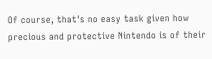Of course, that's no easy task given how precious and protective Nintendo is of their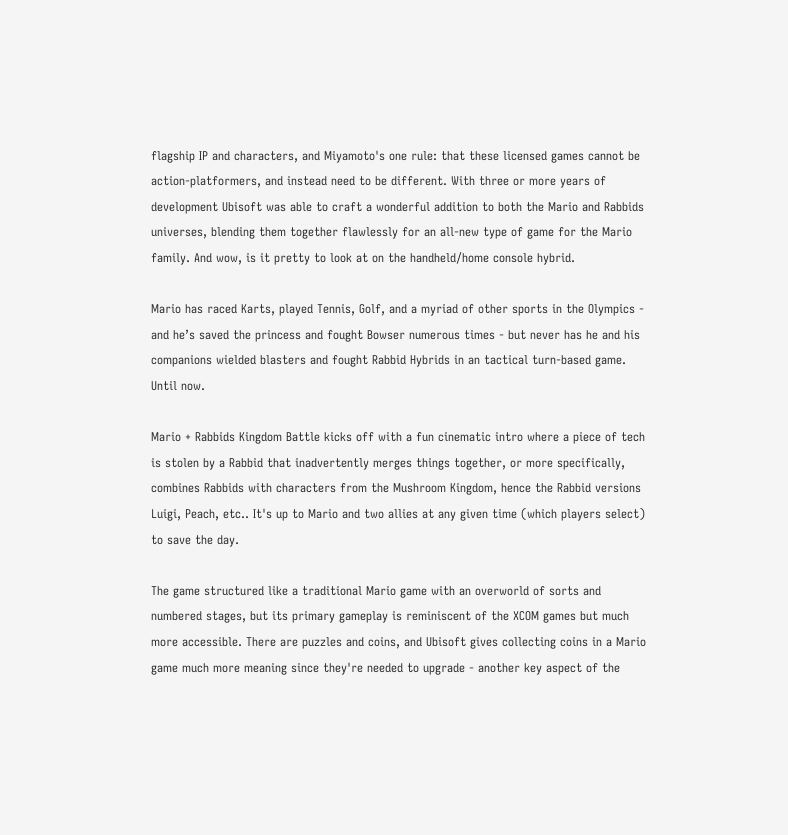flagship IP and characters, and Miyamoto's one rule: that these licensed games cannot be action-platformers, and instead need to be different. With three or more years of development Ubisoft was able to craft a wonderful addition to both the Mario and Rabbids universes, blending them together flawlessly for an all-new type of game for the Mario family. And wow, is it pretty to look at on the handheld/home console hybrid.

Mario has raced Karts, played Tennis, Golf, and a myriad of other sports in the Olympics - and he’s saved the princess and fought Bowser numerous times - but never has he and his companions wielded blasters and fought Rabbid Hybrids in an tactical turn-based game. Until now.

Mario + Rabbids Kingdom Battle kicks off with a fun cinematic intro where a piece of tech is stolen by a Rabbid that inadvertently merges things together, or more specifically, combines Rabbids with characters from the Mushroom Kingdom, hence the Rabbid versions Luigi, Peach, etc.. It's up to Mario and two allies at any given time (which players select) to save the day.

The game structured like a traditional Mario game with an overworld of sorts and numbered stages, but its primary gameplay is reminiscent of the XCOM games but much more accessible. There are puzzles and coins, and Ubisoft gives collecting coins in a Mario game much more meaning since they're needed to upgrade - another key aspect of the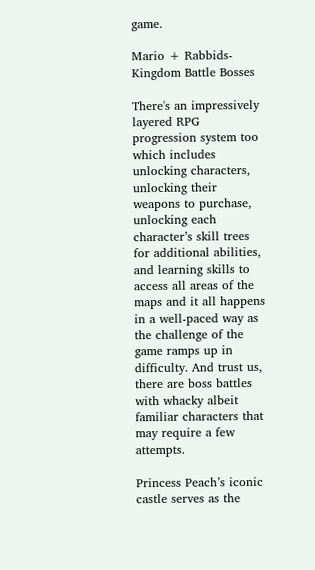game.

Mario + Rabbids-Kingdom Battle Bosses

There's an impressively layered RPG progression system too which includes unlocking characters, unlocking their weapons to purchase, unlocking each character’s skill trees for additional abilities, and learning skills to access all areas of the maps and it all happens in a well-paced way as the challenge of the game ramps up in difficulty. And trust us, there are boss battles with whacky albeit familiar characters that may require a few attempts.

Princess Peach’s iconic castle serves as the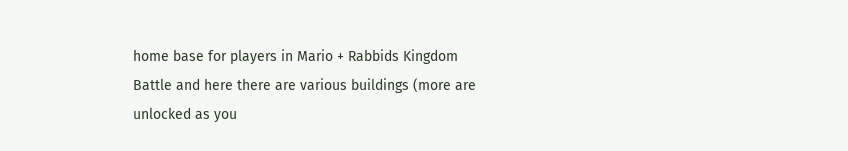home base for players in Mario + Rabbids Kingdom Battle and here there are various buildings (more are unlocked as you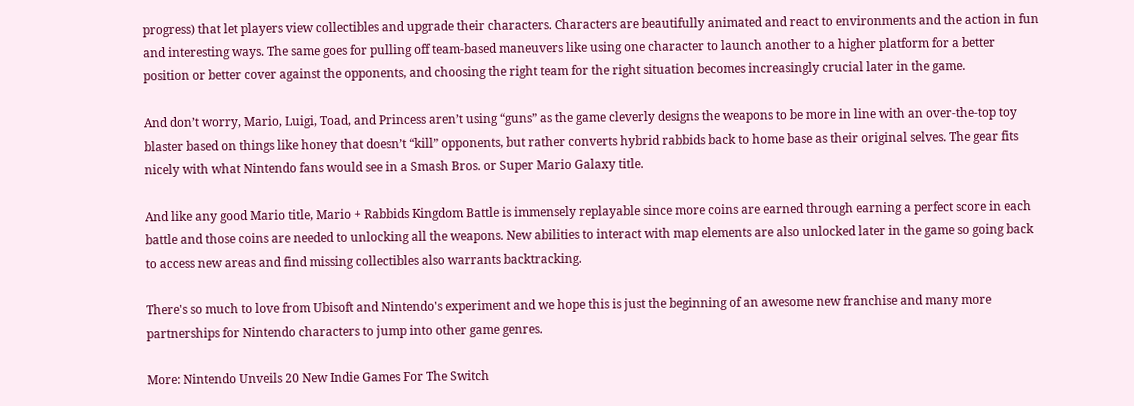progress) that let players view collectibles and upgrade their characters. Characters are beautifully animated and react to environments and the action in fun and interesting ways. The same goes for pulling off team-based maneuvers like using one character to launch another to a higher platform for a better position or better cover against the opponents, and choosing the right team for the right situation becomes increasingly crucial later in the game.

And don’t worry, Mario, Luigi, Toad, and Princess aren’t using “guns” as the game cleverly designs the weapons to be more in line with an over-the-top toy blaster based on things like honey that doesn’t “kill” opponents, but rather converts hybrid rabbids back to home base as their original selves. The gear fits nicely with what Nintendo fans would see in a Smash Bros. or Super Mario Galaxy title.

And like any good Mario title, Mario + Rabbids Kingdom Battle is immensely replayable since more coins are earned through earning a perfect score in each battle and those coins are needed to unlocking all the weapons. New abilities to interact with map elements are also unlocked later in the game so going back to access new areas and find missing collectibles also warrants backtracking.

There's so much to love from Ubisoft and Nintendo's experiment and we hope this is just the beginning of an awesome new franchise and many more partnerships for Nintendo characters to jump into other game genres.

More: Nintendo Unveils 20 New Indie Games For The Switch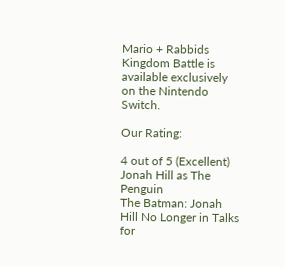Mario + Rabbids Kingdom Battle is available exclusively on the Nintendo Switch.

Our Rating:

4 out of 5 (Excellent)
Jonah Hill as The Penguin
The Batman: Jonah Hill No Longer in Talks for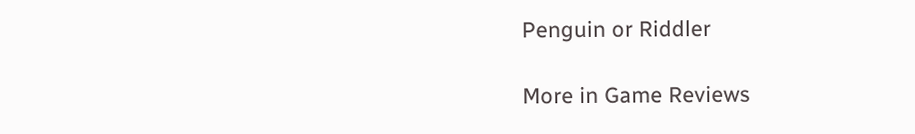Penguin or Riddler

More in Game Reviews